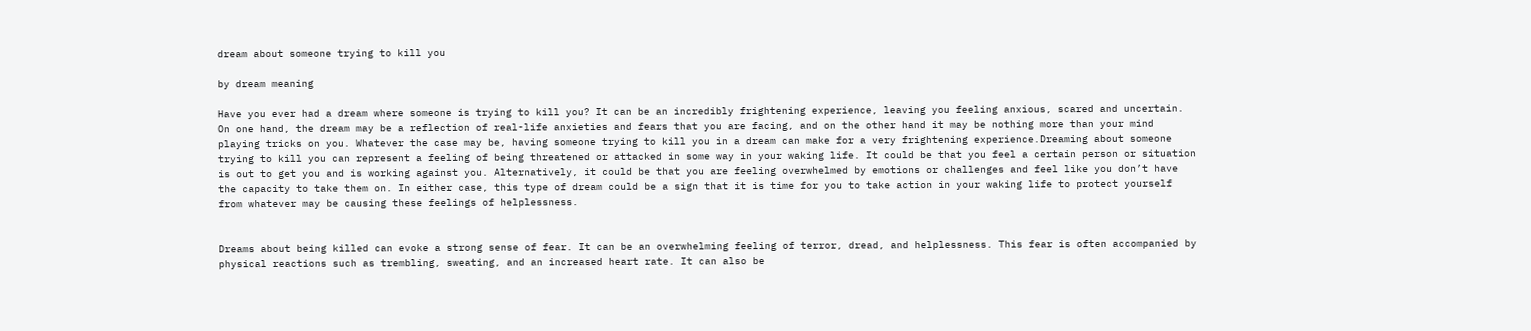dream about someone trying to kill you

by dream meaning

Have you ever had a dream where someone is trying to kill you? It can be an incredibly frightening experience, leaving you feeling anxious, scared and uncertain. On one hand, the dream may be a reflection of real-life anxieties and fears that you are facing, and on the other hand it may be nothing more than your mind playing tricks on you. Whatever the case may be, having someone trying to kill you in a dream can make for a very frightening experience.Dreaming about someone trying to kill you can represent a feeling of being threatened or attacked in some way in your waking life. It could be that you feel a certain person or situation is out to get you and is working against you. Alternatively, it could be that you are feeling overwhelmed by emotions or challenges and feel like you don’t have the capacity to take them on. In either case, this type of dream could be a sign that it is time for you to take action in your waking life to protect yourself from whatever may be causing these feelings of helplessness.


Dreams about being killed can evoke a strong sense of fear. It can be an overwhelming feeling of terror, dread, and helplessness. This fear is often accompanied by physical reactions such as trembling, sweating, and an increased heart rate. It can also be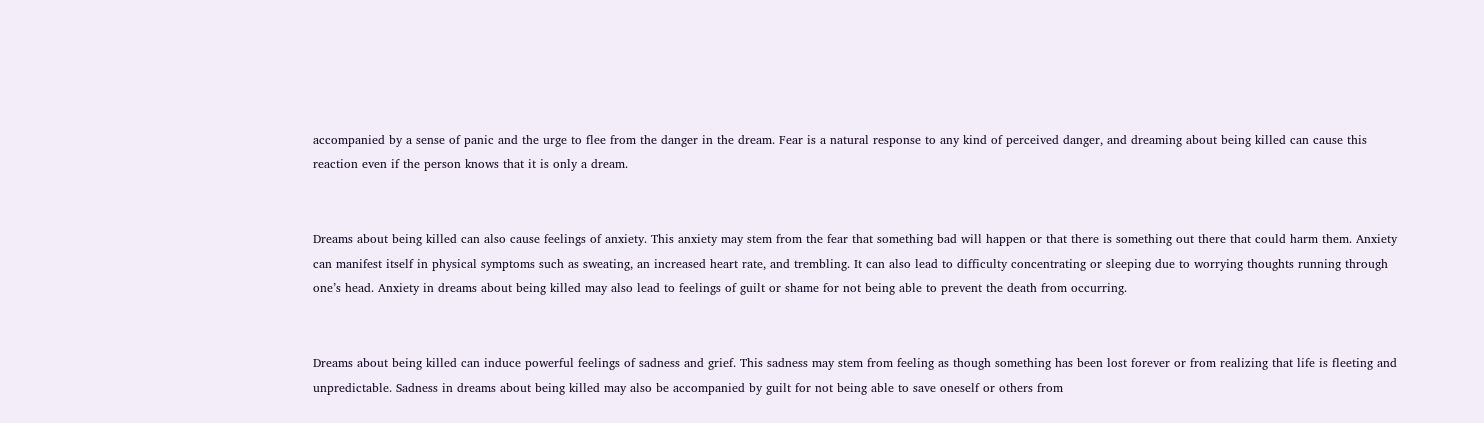accompanied by a sense of panic and the urge to flee from the danger in the dream. Fear is a natural response to any kind of perceived danger, and dreaming about being killed can cause this reaction even if the person knows that it is only a dream.


Dreams about being killed can also cause feelings of anxiety. This anxiety may stem from the fear that something bad will happen or that there is something out there that could harm them. Anxiety can manifest itself in physical symptoms such as sweating, an increased heart rate, and trembling. It can also lead to difficulty concentrating or sleeping due to worrying thoughts running through one’s head. Anxiety in dreams about being killed may also lead to feelings of guilt or shame for not being able to prevent the death from occurring.


Dreams about being killed can induce powerful feelings of sadness and grief. This sadness may stem from feeling as though something has been lost forever or from realizing that life is fleeting and unpredictable. Sadness in dreams about being killed may also be accompanied by guilt for not being able to save oneself or others from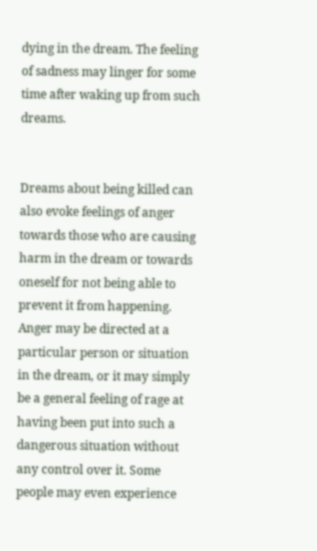dying in the dream. The feeling of sadness may linger for some time after waking up from such dreams.


Dreams about being killed can also evoke feelings of anger towards those who are causing harm in the dream or towards oneself for not being able to prevent it from happening. Anger may be directed at a particular person or situation in the dream, or it may simply be a general feeling of rage at having been put into such a dangerous situation without any control over it. Some people may even experience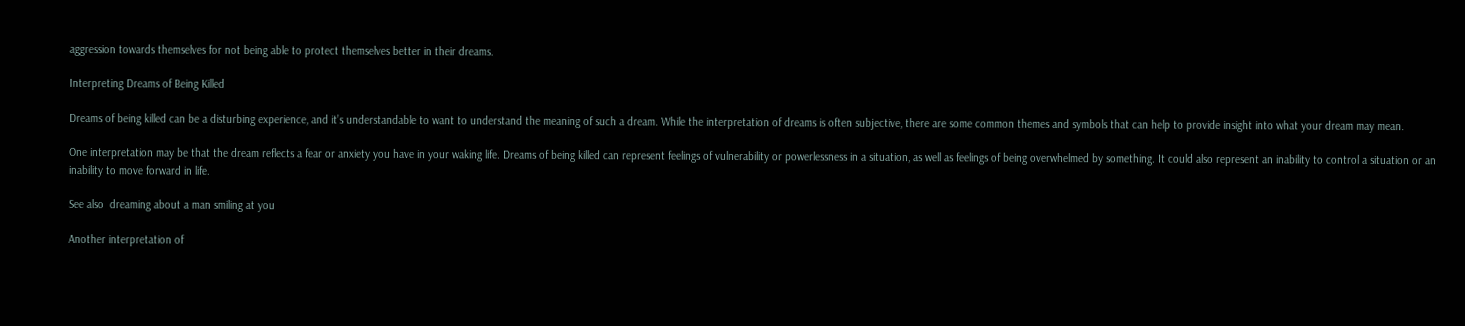aggression towards themselves for not being able to protect themselves better in their dreams.

Interpreting Dreams of Being Killed

Dreams of being killed can be a disturbing experience, and it’s understandable to want to understand the meaning of such a dream. While the interpretation of dreams is often subjective, there are some common themes and symbols that can help to provide insight into what your dream may mean.

One interpretation may be that the dream reflects a fear or anxiety you have in your waking life. Dreams of being killed can represent feelings of vulnerability or powerlessness in a situation, as well as feelings of being overwhelmed by something. It could also represent an inability to control a situation or an inability to move forward in life.

See also  dreaming about a man smiling at you

Another interpretation of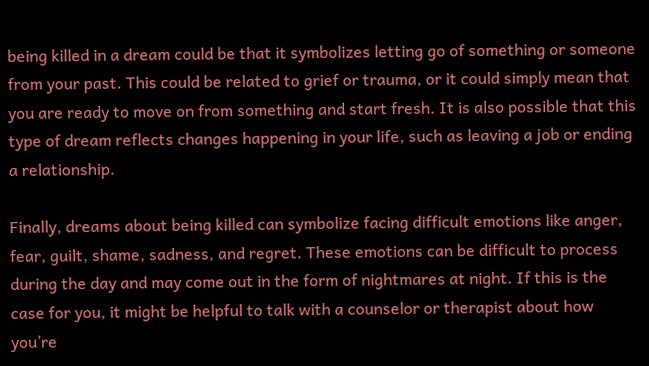being killed in a dream could be that it symbolizes letting go of something or someone from your past. This could be related to grief or trauma, or it could simply mean that you are ready to move on from something and start fresh. It is also possible that this type of dream reflects changes happening in your life, such as leaving a job or ending a relationship.

Finally, dreams about being killed can symbolize facing difficult emotions like anger, fear, guilt, shame, sadness, and regret. These emotions can be difficult to process during the day and may come out in the form of nightmares at night. If this is the case for you, it might be helpful to talk with a counselor or therapist about how you’re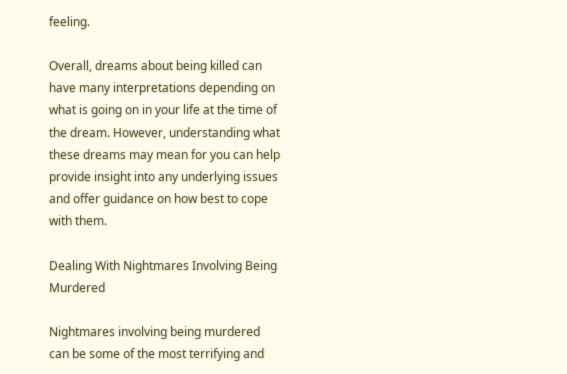feeling.

Overall, dreams about being killed can have many interpretations depending on what is going on in your life at the time of the dream. However, understanding what these dreams may mean for you can help provide insight into any underlying issues and offer guidance on how best to cope with them.

Dealing With Nightmares Involving Being Murdered

Nightmares involving being murdered can be some of the most terrifying and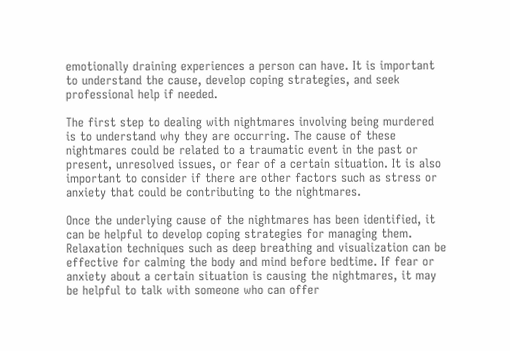emotionally draining experiences a person can have. It is important to understand the cause, develop coping strategies, and seek professional help if needed.

The first step to dealing with nightmares involving being murdered is to understand why they are occurring. The cause of these nightmares could be related to a traumatic event in the past or present, unresolved issues, or fear of a certain situation. It is also important to consider if there are other factors such as stress or anxiety that could be contributing to the nightmares.

Once the underlying cause of the nightmares has been identified, it can be helpful to develop coping strategies for managing them. Relaxation techniques such as deep breathing and visualization can be effective for calming the body and mind before bedtime. If fear or anxiety about a certain situation is causing the nightmares, it may be helpful to talk with someone who can offer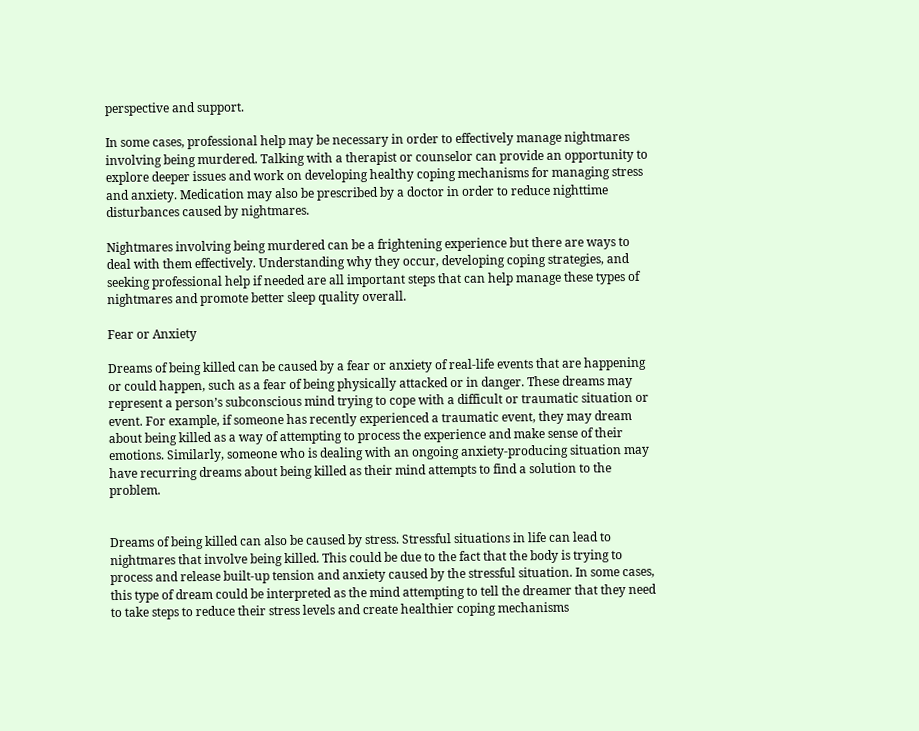perspective and support.

In some cases, professional help may be necessary in order to effectively manage nightmares involving being murdered. Talking with a therapist or counselor can provide an opportunity to explore deeper issues and work on developing healthy coping mechanisms for managing stress and anxiety. Medication may also be prescribed by a doctor in order to reduce nighttime disturbances caused by nightmares.

Nightmares involving being murdered can be a frightening experience but there are ways to deal with them effectively. Understanding why they occur, developing coping strategies, and seeking professional help if needed are all important steps that can help manage these types of nightmares and promote better sleep quality overall.

Fear or Anxiety

Dreams of being killed can be caused by a fear or anxiety of real-life events that are happening or could happen, such as a fear of being physically attacked or in danger. These dreams may represent a person’s subconscious mind trying to cope with a difficult or traumatic situation or event. For example, if someone has recently experienced a traumatic event, they may dream about being killed as a way of attempting to process the experience and make sense of their emotions. Similarly, someone who is dealing with an ongoing anxiety-producing situation may have recurring dreams about being killed as their mind attempts to find a solution to the problem.


Dreams of being killed can also be caused by stress. Stressful situations in life can lead to nightmares that involve being killed. This could be due to the fact that the body is trying to process and release built-up tension and anxiety caused by the stressful situation. In some cases, this type of dream could be interpreted as the mind attempting to tell the dreamer that they need to take steps to reduce their stress levels and create healthier coping mechanisms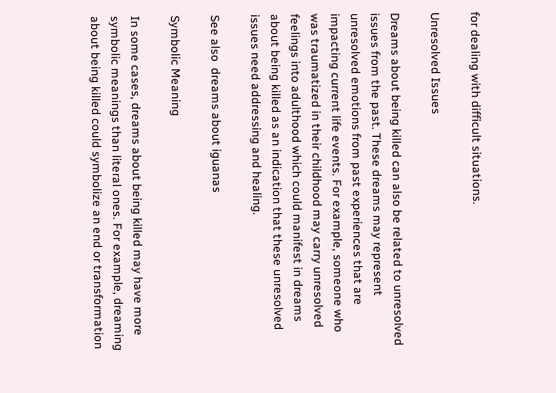for dealing with difficult situations.

Unresolved Issues

Dreams about being killed can also be related to unresolved issues from the past. These dreams may represent unresolved emotions from past experiences that are impacting current life events. For example, someone who was traumatized in their childhood may carry unresolved feelings into adulthood which could manifest in dreams about being killed as an indication that these unresolved issues need addressing and healing.

See also  dreams about iguanas

Symbolic Meaning

In some cases, dreams about being killed may have more symbolic meanings than literal ones. For example, dreaming about being killed could symbolize an end or transformation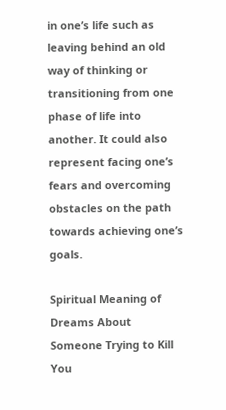in one’s life such as leaving behind an old way of thinking or transitioning from one phase of life into another. It could also represent facing one’s fears and overcoming obstacles on the path towards achieving one’s goals.

Spiritual Meaning of Dreams About Someone Trying to Kill You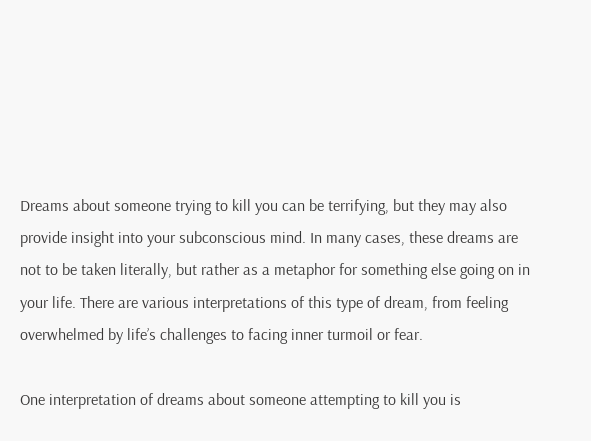Dreams about someone trying to kill you can be terrifying, but they may also provide insight into your subconscious mind. In many cases, these dreams are not to be taken literally, but rather as a metaphor for something else going on in your life. There are various interpretations of this type of dream, from feeling overwhelmed by life’s challenges to facing inner turmoil or fear.

One interpretation of dreams about someone attempting to kill you is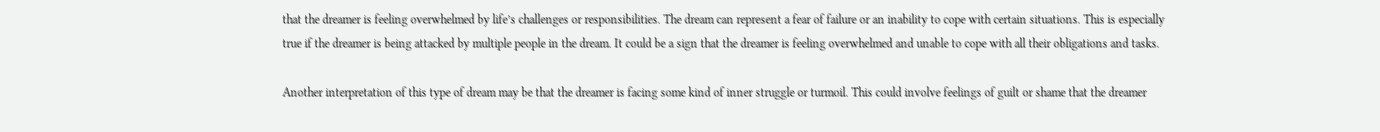that the dreamer is feeling overwhelmed by life’s challenges or responsibilities. The dream can represent a fear of failure or an inability to cope with certain situations. This is especially true if the dreamer is being attacked by multiple people in the dream. It could be a sign that the dreamer is feeling overwhelmed and unable to cope with all their obligations and tasks.

Another interpretation of this type of dream may be that the dreamer is facing some kind of inner struggle or turmoil. This could involve feelings of guilt or shame that the dreamer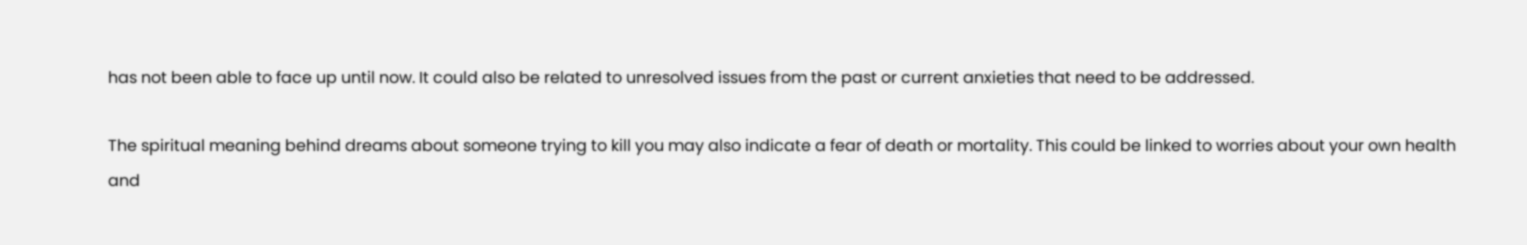has not been able to face up until now. It could also be related to unresolved issues from the past or current anxieties that need to be addressed.

The spiritual meaning behind dreams about someone trying to kill you may also indicate a fear of death or mortality. This could be linked to worries about your own health and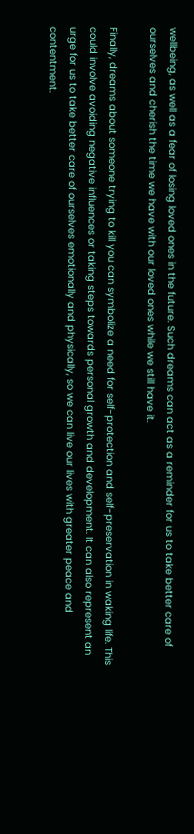wellbeing, as well as a fear of losing loved ones in the future. Such dreams can act as a reminder for us to take better care of ourselves and cherish the time we have with our loved ones while we still have it.

Finally, dreams about someone trying to kill you can symbolize a need for self-protection and self-preservation in waking life. This could involve avoiding negative influences or taking steps towards personal growth and development. It can also represent an urge for us to take better care of ourselves emotionally and physically, so we can live our lives with greater peace and contentment.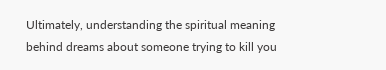Ultimately, understanding the spiritual meaning behind dreams about someone trying to kill you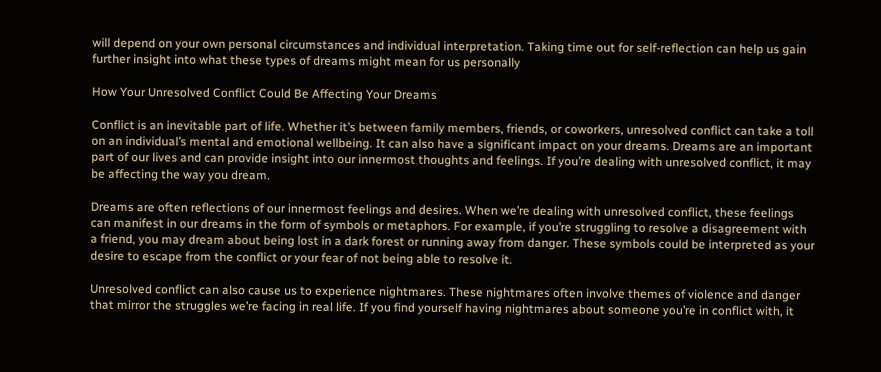will depend on your own personal circumstances and individual interpretation. Taking time out for self-reflection can help us gain further insight into what these types of dreams might mean for us personally

How Your Unresolved Conflict Could Be Affecting Your Dreams

Conflict is an inevitable part of life. Whether it’s between family members, friends, or coworkers, unresolved conflict can take a toll on an individual’s mental and emotional wellbeing. It can also have a significant impact on your dreams. Dreams are an important part of our lives and can provide insight into our innermost thoughts and feelings. If you’re dealing with unresolved conflict, it may be affecting the way you dream.

Dreams are often reflections of our innermost feelings and desires. When we’re dealing with unresolved conflict, these feelings can manifest in our dreams in the form of symbols or metaphors. For example, if you’re struggling to resolve a disagreement with a friend, you may dream about being lost in a dark forest or running away from danger. These symbols could be interpreted as your desire to escape from the conflict or your fear of not being able to resolve it.

Unresolved conflict can also cause us to experience nightmares. These nightmares often involve themes of violence and danger that mirror the struggles we’re facing in real life. If you find yourself having nightmares about someone you’re in conflict with, it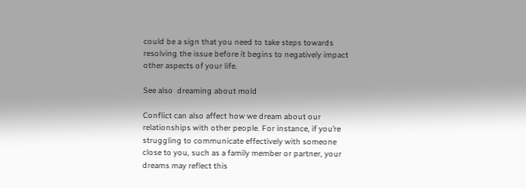could be a sign that you need to take steps towards resolving the issue before it begins to negatively impact other aspects of your life.

See also  dreaming about mold

Conflict can also affect how we dream about our relationships with other people. For instance, if you’re struggling to communicate effectively with someone close to you, such as a family member or partner, your dreams may reflect this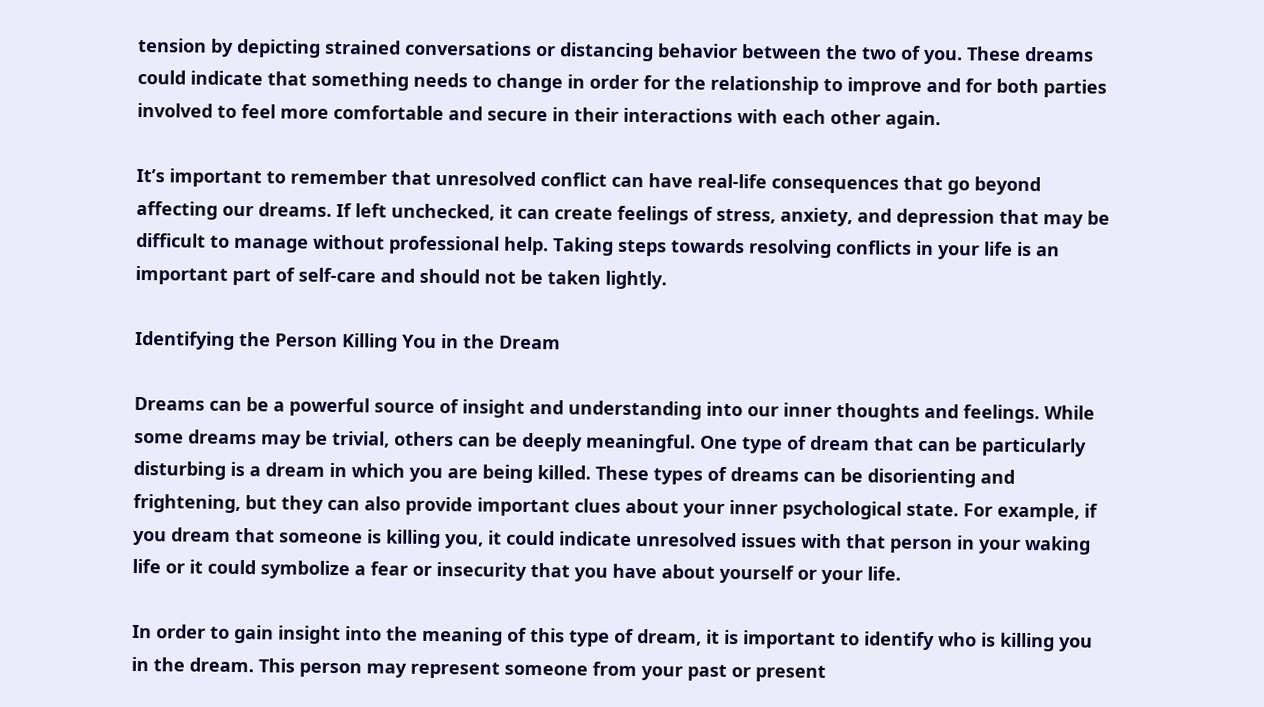tension by depicting strained conversations or distancing behavior between the two of you. These dreams could indicate that something needs to change in order for the relationship to improve and for both parties involved to feel more comfortable and secure in their interactions with each other again.

It’s important to remember that unresolved conflict can have real-life consequences that go beyond affecting our dreams. If left unchecked, it can create feelings of stress, anxiety, and depression that may be difficult to manage without professional help. Taking steps towards resolving conflicts in your life is an important part of self-care and should not be taken lightly.

Identifying the Person Killing You in the Dream

Dreams can be a powerful source of insight and understanding into our inner thoughts and feelings. While some dreams may be trivial, others can be deeply meaningful. One type of dream that can be particularly disturbing is a dream in which you are being killed. These types of dreams can be disorienting and frightening, but they can also provide important clues about your inner psychological state. For example, if you dream that someone is killing you, it could indicate unresolved issues with that person in your waking life or it could symbolize a fear or insecurity that you have about yourself or your life.

In order to gain insight into the meaning of this type of dream, it is important to identify who is killing you in the dream. This person may represent someone from your past or present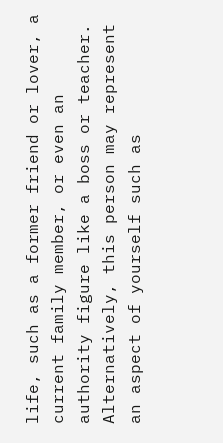life, such as a former friend or lover, a current family member, or even an authority figure like a boss or teacher. Alternatively, this person may represent an aspect of yourself such as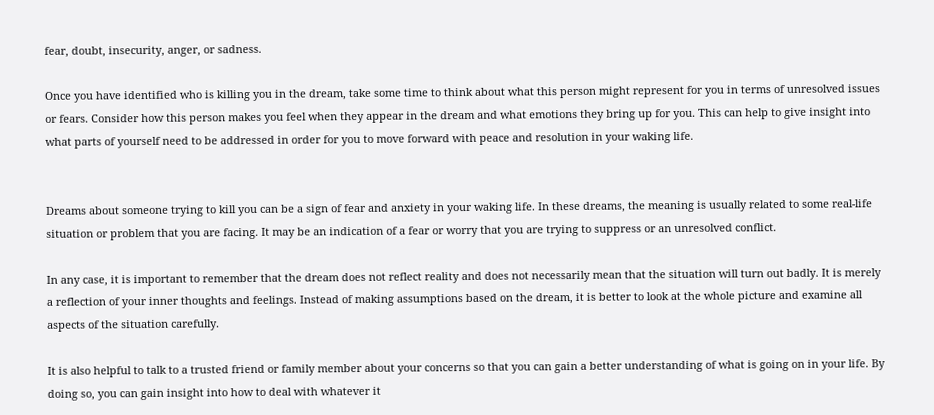fear, doubt, insecurity, anger, or sadness.

Once you have identified who is killing you in the dream, take some time to think about what this person might represent for you in terms of unresolved issues or fears. Consider how this person makes you feel when they appear in the dream and what emotions they bring up for you. This can help to give insight into what parts of yourself need to be addressed in order for you to move forward with peace and resolution in your waking life.


Dreams about someone trying to kill you can be a sign of fear and anxiety in your waking life. In these dreams, the meaning is usually related to some real-life situation or problem that you are facing. It may be an indication of a fear or worry that you are trying to suppress or an unresolved conflict.

In any case, it is important to remember that the dream does not reflect reality and does not necessarily mean that the situation will turn out badly. It is merely a reflection of your inner thoughts and feelings. Instead of making assumptions based on the dream, it is better to look at the whole picture and examine all aspects of the situation carefully.

It is also helpful to talk to a trusted friend or family member about your concerns so that you can gain a better understanding of what is going on in your life. By doing so, you can gain insight into how to deal with whatever it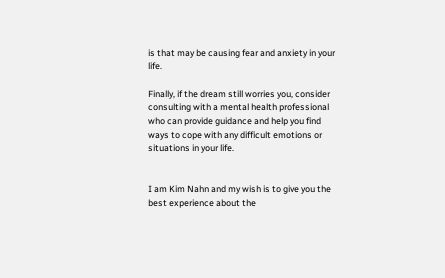is that may be causing fear and anxiety in your life.

Finally, if the dream still worries you, consider consulting with a mental health professional who can provide guidance and help you find ways to cope with any difficult emotions or situations in your life.


I am Kim Nahn and my wish is to give you the best experience about the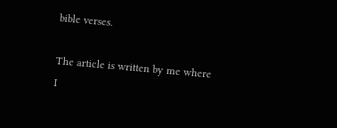bible verses.

The article is written by me where I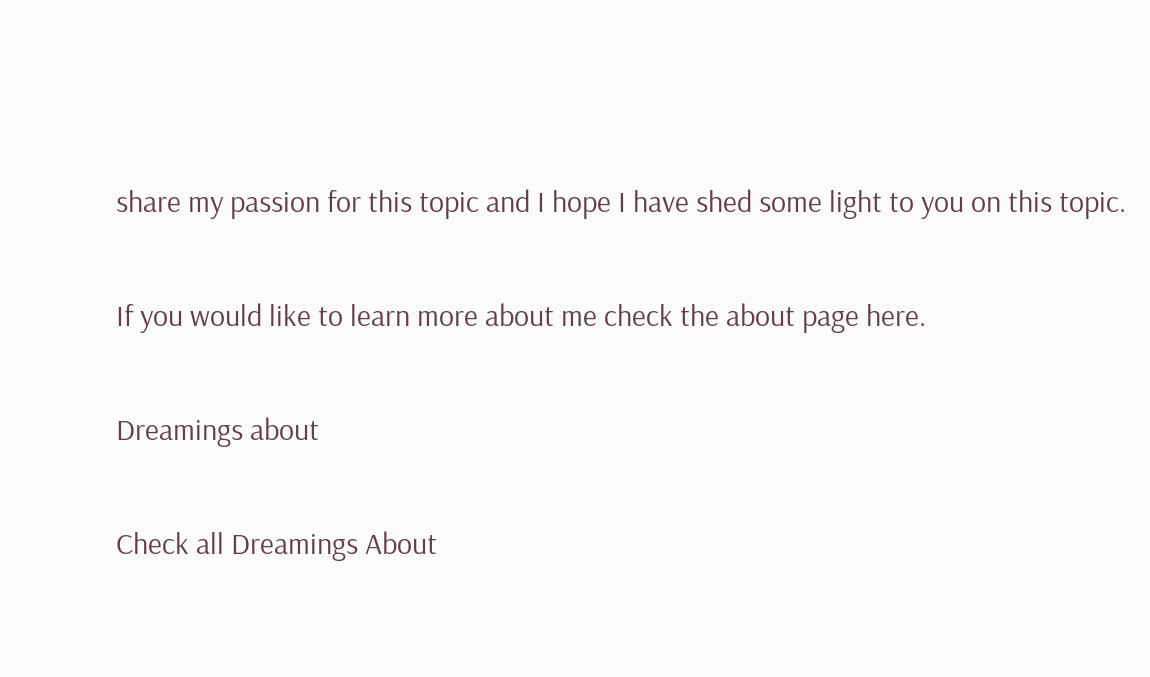share my passion for this topic and I hope I have shed some light to you on this topic.

If you would like to learn more about me check the about page here.

Dreamings about

Check all Dreamings About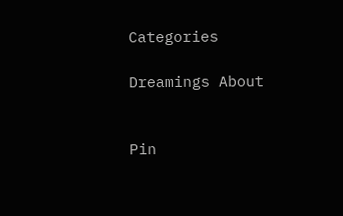Categories

Dreamings About


Pin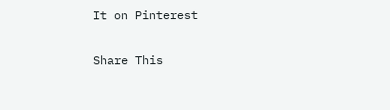It on Pinterest

Share This